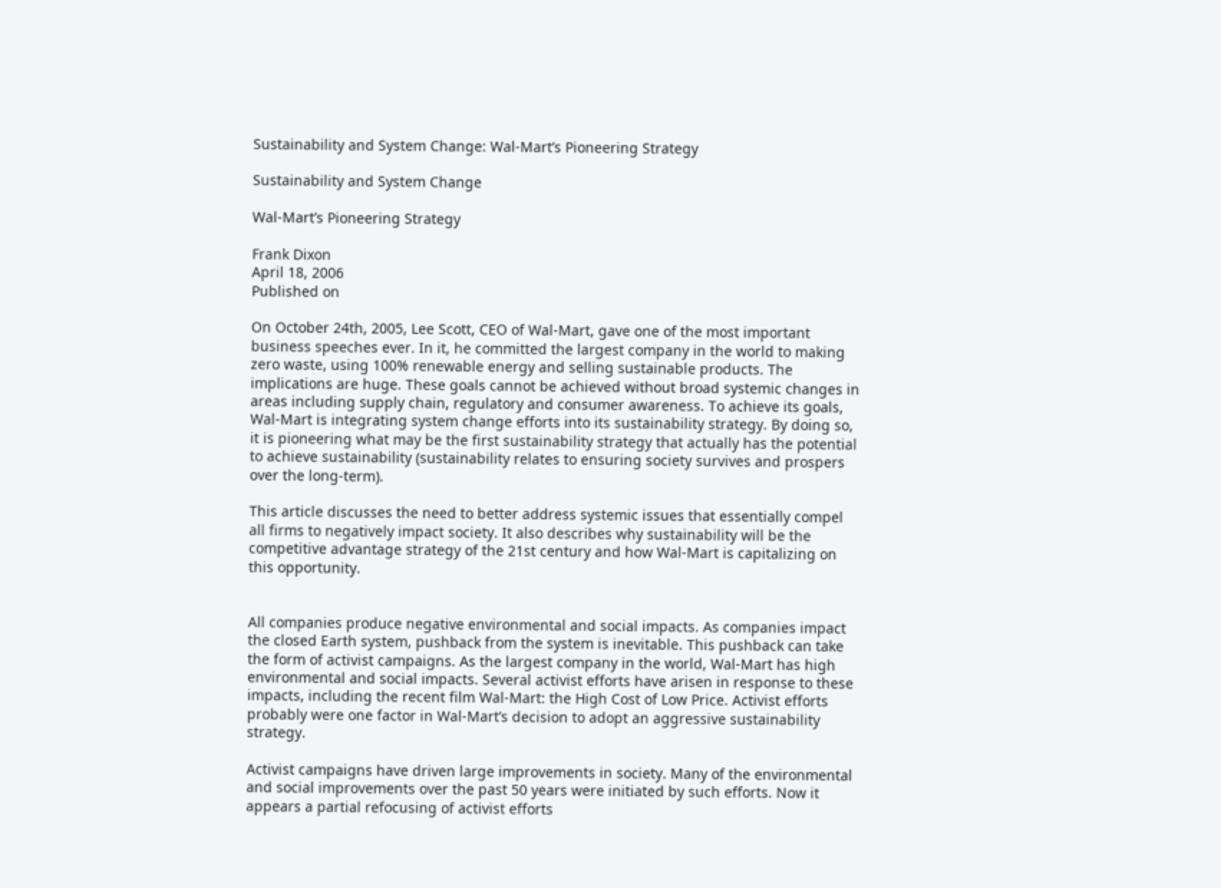Sustainability and System Change: Wal-Mart’s Pioneering Strategy

Sustainability and System Change

Wal-Mart’s Pioneering Strategy

Frank Dixon
April 18, 2006
Published on

On October 24th, 2005, Lee Scott, CEO of Wal-Mart, gave one of the most important business speeches ever. In it, he committed the largest company in the world to making zero waste, using 100% renewable energy and selling sustainable products. The implications are huge. These goals cannot be achieved without broad systemic changes in areas including supply chain, regulatory and consumer awareness. To achieve its goals, Wal-Mart is integrating system change efforts into its sustainability strategy. By doing so, it is pioneering what may be the first sustainability strategy that actually has the potential to achieve sustainability (sustainability relates to ensuring society survives and prospers over the long-term).

This article discusses the need to better address systemic issues that essentially compel all firms to negatively impact society. It also describes why sustainability will be the competitive advantage strategy of the 21st century and how Wal-Mart is capitalizing on this opportunity.


All companies produce negative environmental and social impacts. As companies impact the closed Earth system, pushback from the system is inevitable. This pushback can take the form of activist campaigns. As the largest company in the world, Wal-Mart has high environmental and social impacts. Several activist efforts have arisen in response to these impacts, including the recent film Wal-Mart: the High Cost of Low Price. Activist efforts probably were one factor in Wal-Mart’s decision to adopt an aggressive sustainability strategy.

Activist campaigns have driven large improvements in society. Many of the environmental and social improvements over the past 50 years were initiated by such efforts. Now it appears a partial refocusing of activist efforts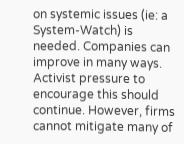on systemic issues (ie: a System-Watch) is needed. Companies can improve in many ways. Activist pressure to encourage this should continue. However, firms cannot mitigate many of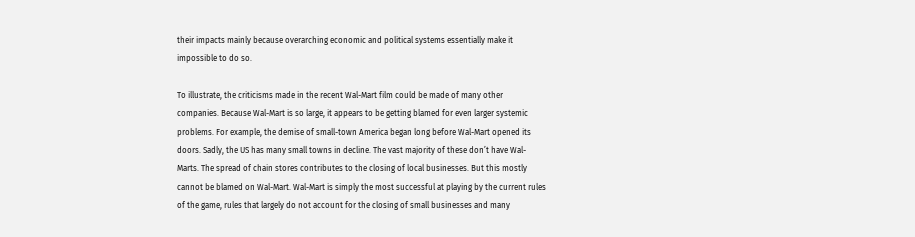their impacts mainly because overarching economic and political systems essentially make it impossible to do so.

To illustrate, the criticisms made in the recent Wal-Mart film could be made of many other companies. Because Wal-Mart is so large, it appears to be getting blamed for even larger systemic problems. For example, the demise of small-town America began long before Wal-Mart opened its doors. Sadly, the US has many small towns in decline. The vast majority of these don’t have Wal-Marts. The spread of chain stores contributes to the closing of local businesses. But this mostly cannot be blamed on Wal-Mart. Wal-Mart is simply the most successful at playing by the current rules of the game, rules that largely do not account for the closing of small businesses and many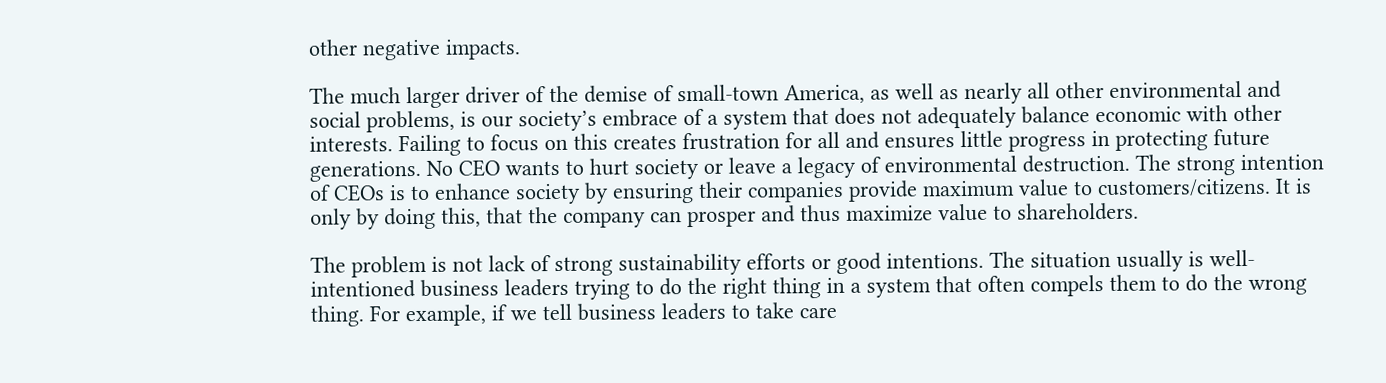other negative impacts.

The much larger driver of the demise of small-town America, as well as nearly all other environmental and social problems, is our society’s embrace of a system that does not adequately balance economic with other interests. Failing to focus on this creates frustration for all and ensures little progress in protecting future generations. No CEO wants to hurt society or leave a legacy of environmental destruction. The strong intention of CEOs is to enhance society by ensuring their companies provide maximum value to customers/citizens. It is only by doing this, that the company can prosper and thus maximize value to shareholders.

The problem is not lack of strong sustainability efforts or good intentions. The situation usually is well- intentioned business leaders trying to do the right thing in a system that often compels them to do the wrong thing. For example, if we tell business leaders to take care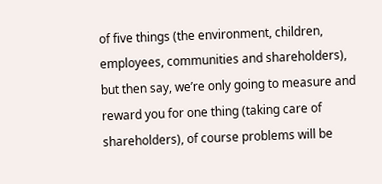of five things (the environment, children, employees, communities and shareholders), but then say, we’re only going to measure and reward you for one thing (taking care of shareholders), of course problems will be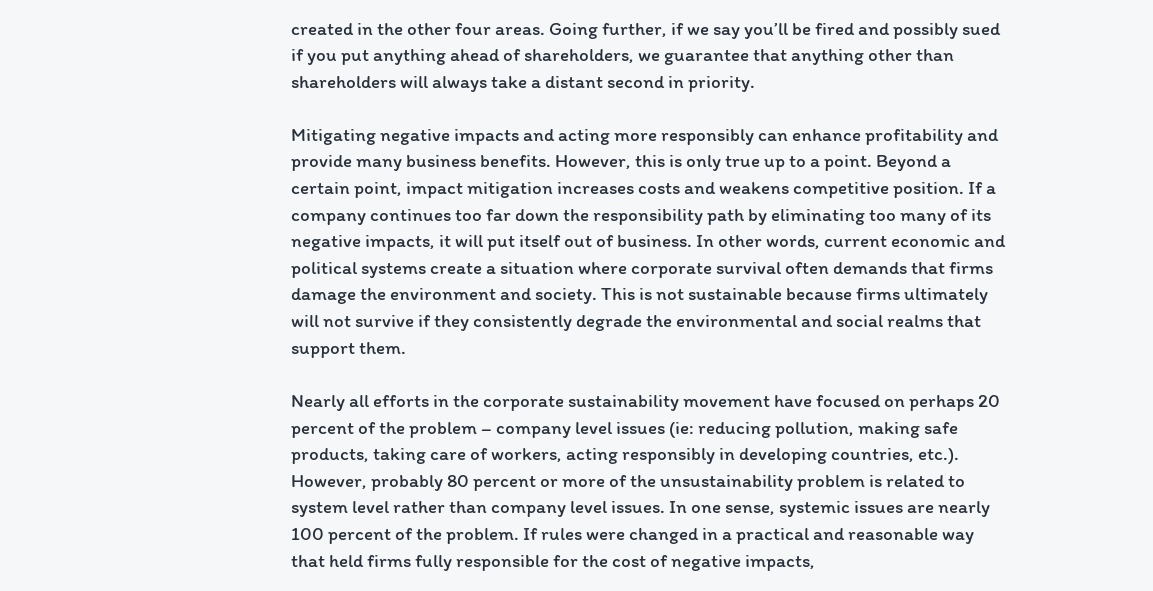created in the other four areas. Going further, if we say you’ll be fired and possibly sued if you put anything ahead of shareholders, we guarantee that anything other than shareholders will always take a distant second in priority.

Mitigating negative impacts and acting more responsibly can enhance profitability and provide many business benefits. However, this is only true up to a point. Beyond a certain point, impact mitigation increases costs and weakens competitive position. If a company continues too far down the responsibility path by eliminating too many of its negative impacts, it will put itself out of business. In other words, current economic and political systems create a situation where corporate survival often demands that firms damage the environment and society. This is not sustainable because firms ultimately will not survive if they consistently degrade the environmental and social realms that support them.

Nearly all efforts in the corporate sustainability movement have focused on perhaps 20 percent of the problem – company level issues (ie: reducing pollution, making safe products, taking care of workers, acting responsibly in developing countries, etc.). However, probably 80 percent or more of the unsustainability problem is related to system level rather than company level issues. In one sense, systemic issues are nearly 100 percent of the problem. If rules were changed in a practical and reasonable way that held firms fully responsible for the cost of negative impacts,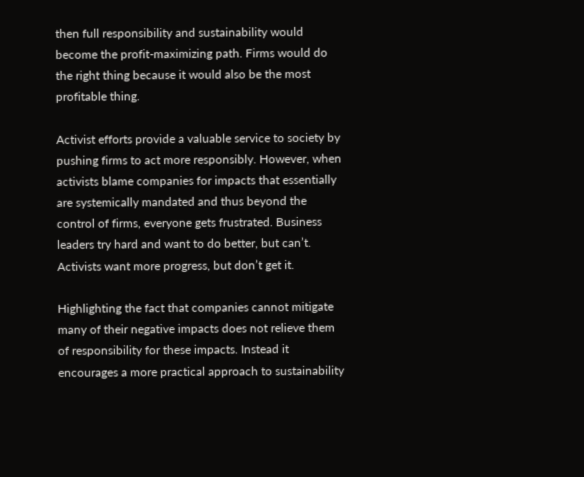then full responsibility and sustainability would become the profit-maximizing path. Firms would do the right thing because it would also be the most profitable thing.

Activist efforts provide a valuable service to society by pushing firms to act more responsibly. However, when activists blame companies for impacts that essentially are systemically mandated and thus beyond the control of firms, everyone gets frustrated. Business leaders try hard and want to do better, but can’t. Activists want more progress, but don’t get it.

Highlighting the fact that companies cannot mitigate many of their negative impacts does not relieve them of responsibility for these impacts. Instead it encourages a more practical approach to sustainability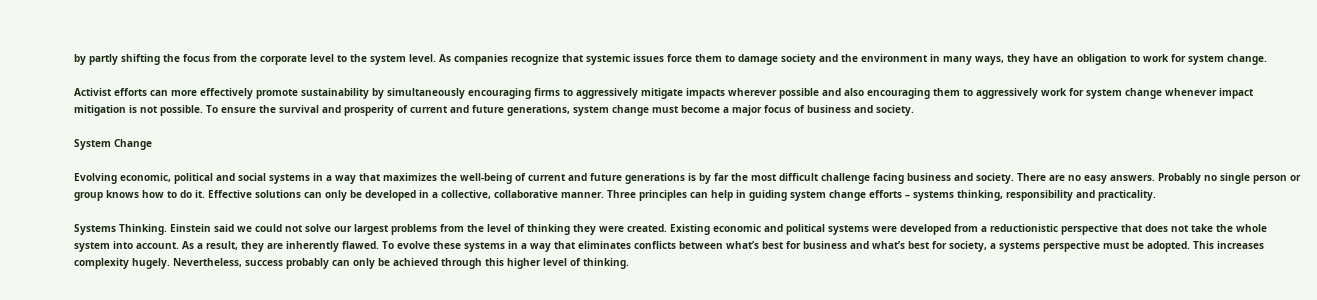by partly shifting the focus from the corporate level to the system level. As companies recognize that systemic issues force them to damage society and the environment in many ways, they have an obligation to work for system change.

Activist efforts can more effectively promote sustainability by simultaneously encouraging firms to aggressively mitigate impacts wherever possible and also encouraging them to aggressively work for system change whenever impact mitigation is not possible. To ensure the survival and prosperity of current and future generations, system change must become a major focus of business and society.

System Change

Evolving economic, political and social systems in a way that maximizes the well-being of current and future generations is by far the most difficult challenge facing business and society. There are no easy answers. Probably no single person or group knows how to do it. Effective solutions can only be developed in a collective, collaborative manner. Three principles can help in guiding system change efforts – systems thinking, responsibility and practicality.

Systems Thinking. Einstein said we could not solve our largest problems from the level of thinking they were created. Existing economic and political systems were developed from a reductionistic perspective that does not take the whole system into account. As a result, they are inherently flawed. To evolve these systems in a way that eliminates conflicts between what’s best for business and what’s best for society, a systems perspective must be adopted. This increases complexity hugely. Nevertheless, success probably can only be achieved through this higher level of thinking.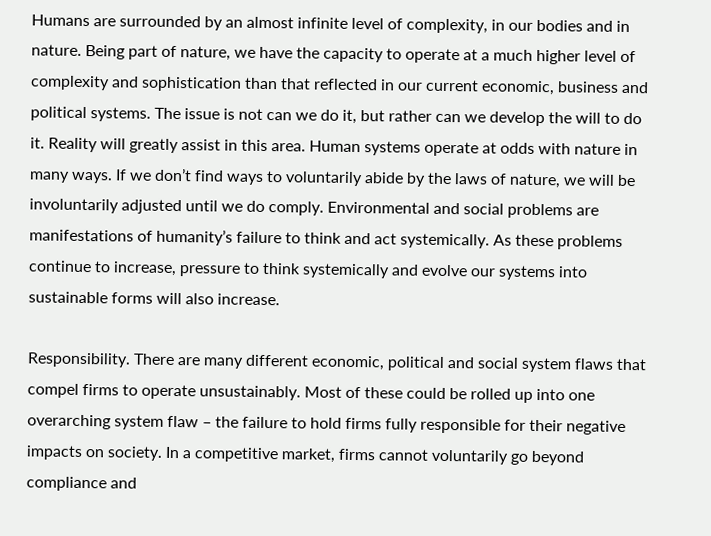Humans are surrounded by an almost infinite level of complexity, in our bodies and in nature. Being part of nature, we have the capacity to operate at a much higher level of complexity and sophistication than that reflected in our current economic, business and political systems. The issue is not can we do it, but rather can we develop the will to do it. Reality will greatly assist in this area. Human systems operate at odds with nature in many ways. If we don’t find ways to voluntarily abide by the laws of nature, we will be involuntarily adjusted until we do comply. Environmental and social problems are manifestations of humanity’s failure to think and act systemically. As these problems continue to increase, pressure to think systemically and evolve our systems into sustainable forms will also increase.

Responsibility. There are many different economic, political and social system flaws that compel firms to operate unsustainably. Most of these could be rolled up into one overarching system flaw – the failure to hold firms fully responsible for their negative impacts on society. In a competitive market, firms cannot voluntarily go beyond compliance and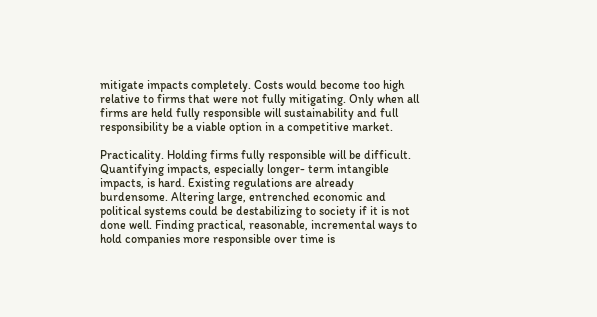mitigate impacts completely. Costs would become too high relative to firms that were not fully mitigating. Only when all firms are held fully responsible will sustainability and full responsibility be a viable option in a competitive market.

Practicality. Holding firms fully responsible will be difficult. Quantifying impacts, especially longer- term intangible impacts, is hard. Existing regulations are already burdensome. Altering large, entrenched economic and political systems could be destabilizing to society if it is not done well. Finding practical, reasonable, incremental ways to hold companies more responsible over time is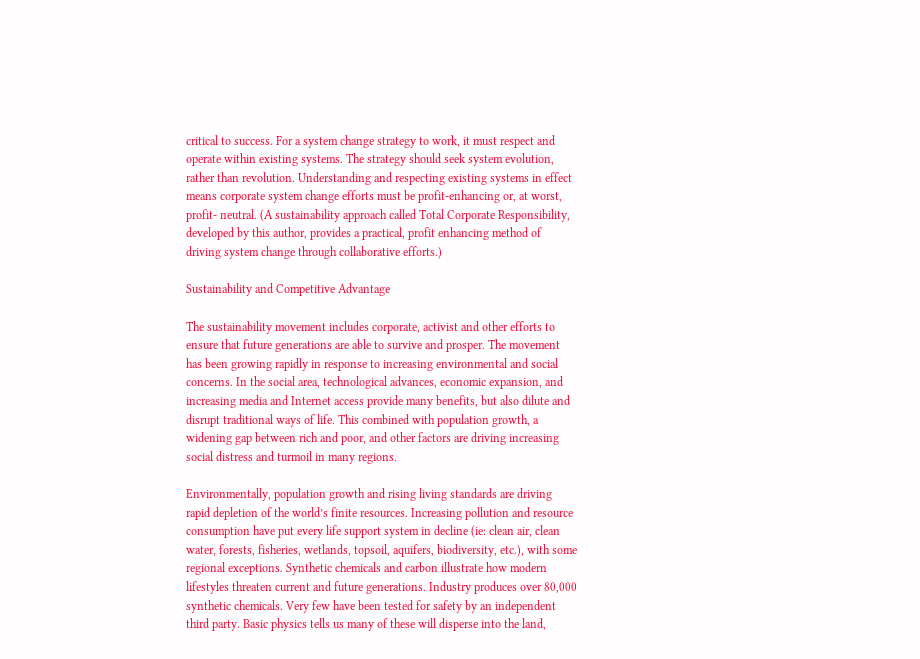critical to success. For a system change strategy to work, it must respect and operate within existing systems. The strategy should seek system evolution, rather than revolution. Understanding and respecting existing systems in effect means corporate system change efforts must be profit-enhancing or, at worst, profit- neutral. (A sustainability approach called Total Corporate Responsibility, developed by this author, provides a practical, profit enhancing method of driving system change through collaborative efforts.)

Sustainability and Competitive Advantage

The sustainability movement includes corporate, activist and other efforts to ensure that future generations are able to survive and prosper. The movement has been growing rapidly in response to increasing environmental and social concerns. In the social area, technological advances, economic expansion, and increasing media and Internet access provide many benefits, but also dilute and disrupt traditional ways of life. This combined with population growth, a widening gap between rich and poor, and other factors are driving increasing social distress and turmoil in many regions.

Environmentally, population growth and rising living standards are driving rapid depletion of the world’s finite resources. Increasing pollution and resource consumption have put every life support system in decline (ie: clean air, clean water, forests, fisheries, wetlands, topsoil, aquifers, biodiversity, etc.), with some regional exceptions. Synthetic chemicals and carbon illustrate how modern lifestyles threaten current and future generations. Industry produces over 80,000 synthetic chemicals. Very few have been tested for safety by an independent third party. Basic physics tells us many of these will disperse into the land,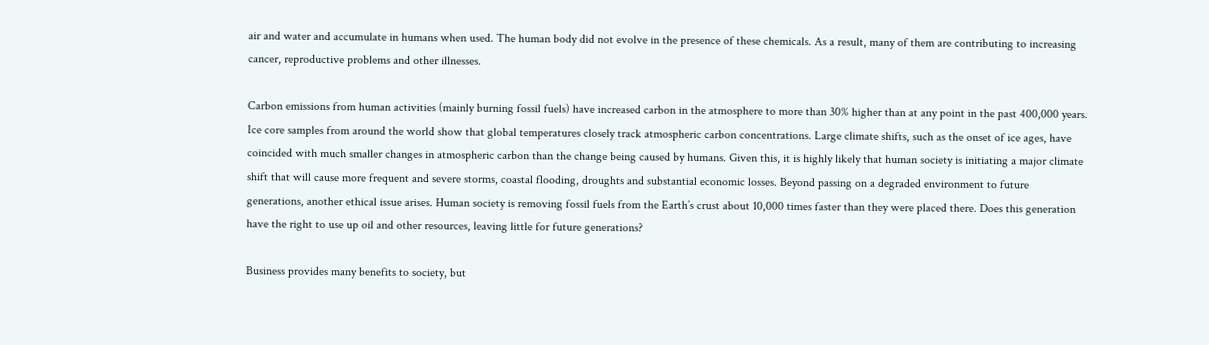air and water and accumulate in humans when used. The human body did not evolve in the presence of these chemicals. As a result, many of them are contributing to increasing cancer, reproductive problems and other illnesses.

Carbon emissions from human activities (mainly burning fossil fuels) have increased carbon in the atmosphere to more than 30% higher than at any point in the past 400,000 years. Ice core samples from around the world show that global temperatures closely track atmospheric carbon concentrations. Large climate shifts, such as the onset of ice ages, have coincided with much smaller changes in atmospheric carbon than the change being caused by humans. Given this, it is highly likely that human society is initiating a major climate shift that will cause more frequent and severe storms, coastal flooding, droughts and substantial economic losses. Beyond passing on a degraded environment to future generations, another ethical issue arises. Human society is removing fossil fuels from the Earth’s crust about 10,000 times faster than they were placed there. Does this generation have the right to use up oil and other resources, leaving little for future generations?

Business provides many benefits to society, but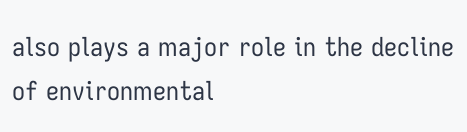also plays a major role in the decline of environmental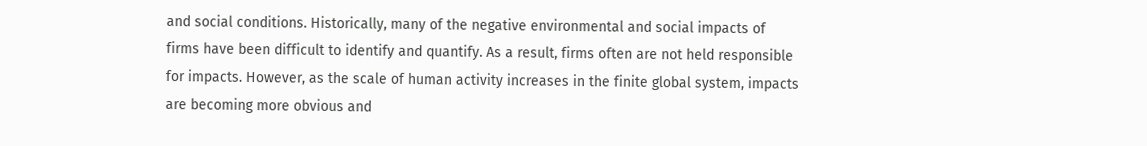and social conditions. Historically, many of the negative environmental and social impacts of firms have been difficult to identify and quantify. As a result, firms often are not held responsible for impacts. However, as the scale of human activity increases in the finite global system, impacts are becoming more obvious and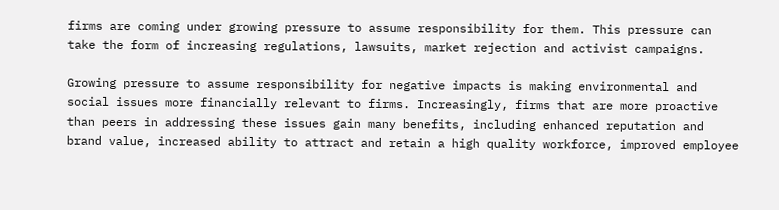firms are coming under growing pressure to assume responsibility for them. This pressure can take the form of increasing regulations, lawsuits, market rejection and activist campaigns.

Growing pressure to assume responsibility for negative impacts is making environmental and social issues more financially relevant to firms. Increasingly, firms that are more proactive than peers in addressing these issues gain many benefits, including enhanced reputation and brand value, increased ability to attract and retain a high quality workforce, improved employee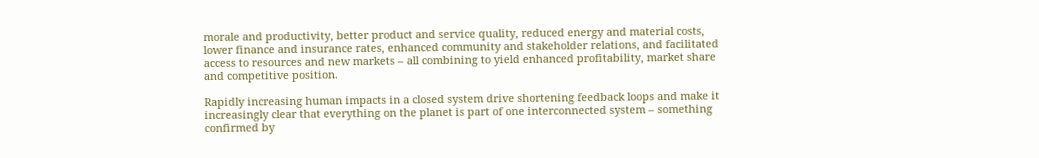morale and productivity, better product and service quality, reduced energy and material costs, lower finance and insurance rates, enhanced community and stakeholder relations, and facilitated access to resources and new markets – all combining to yield enhanced profitability, market share and competitive position.

Rapidly increasing human impacts in a closed system drive shortening feedback loops and make it increasingly clear that everything on the planet is part of one interconnected system – something confirmed by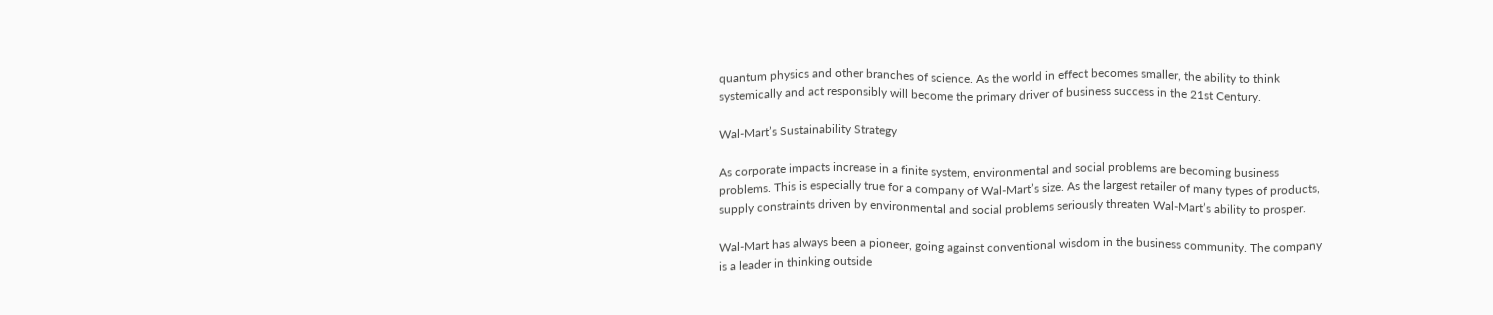quantum physics and other branches of science. As the world in effect becomes smaller, the ability to think systemically and act responsibly will become the primary driver of business success in the 21st Century.

Wal-Mart’s Sustainability Strategy

As corporate impacts increase in a finite system, environmental and social problems are becoming business problems. This is especially true for a company of Wal-Mart’s size. As the largest retailer of many types of products, supply constraints driven by environmental and social problems seriously threaten Wal-Mart’s ability to prosper.

Wal-Mart has always been a pioneer, going against conventional wisdom in the business community. The company is a leader in thinking outside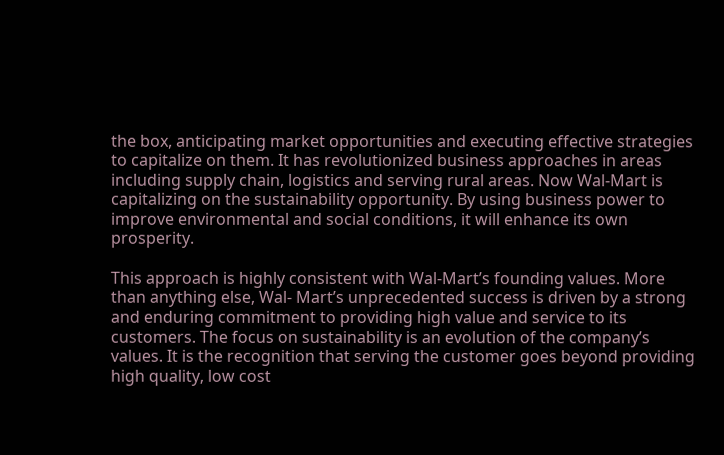the box, anticipating market opportunities and executing effective strategies to capitalize on them. It has revolutionized business approaches in areas including supply chain, logistics and serving rural areas. Now Wal-Mart is capitalizing on the sustainability opportunity. By using business power to improve environmental and social conditions, it will enhance its own prosperity.

This approach is highly consistent with Wal-Mart’s founding values. More than anything else, Wal- Mart’s unprecedented success is driven by a strong and enduring commitment to providing high value and service to its customers. The focus on sustainability is an evolution of the company’s values. It is the recognition that serving the customer goes beyond providing high quality, low cost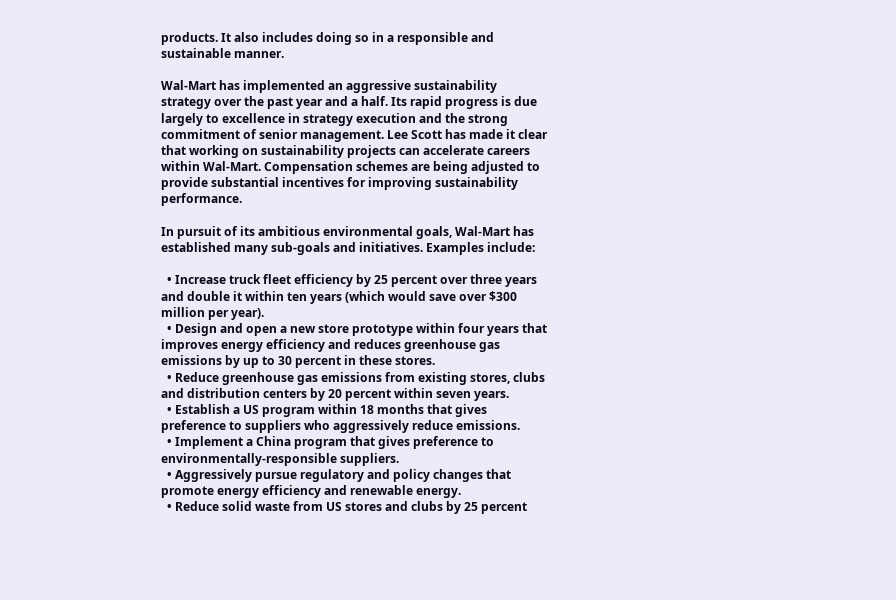products. It also includes doing so in a responsible and sustainable manner.

Wal-Mart has implemented an aggressive sustainability strategy over the past year and a half. Its rapid progress is due largely to excellence in strategy execution and the strong commitment of senior management. Lee Scott has made it clear that working on sustainability projects can accelerate careers within Wal-Mart. Compensation schemes are being adjusted to provide substantial incentives for improving sustainability performance.

In pursuit of its ambitious environmental goals, Wal-Mart has established many sub-goals and initiatives. Examples include:

  • Increase truck fleet efficiency by 25 percent over three years and double it within ten years (which would save over $300 million per year).
  • Design and open a new store prototype within four years that improves energy efficiency and reduces greenhouse gas emissions by up to 30 percent in these stores.
  • Reduce greenhouse gas emissions from existing stores, clubs and distribution centers by 20 percent within seven years.
  • Establish a US program within 18 months that gives preference to suppliers who aggressively reduce emissions.
  • Implement a China program that gives preference to environmentally-responsible suppliers.
  • Aggressively pursue regulatory and policy changes that promote energy efficiency and renewable energy.
  • Reduce solid waste from US stores and clubs by 25 percent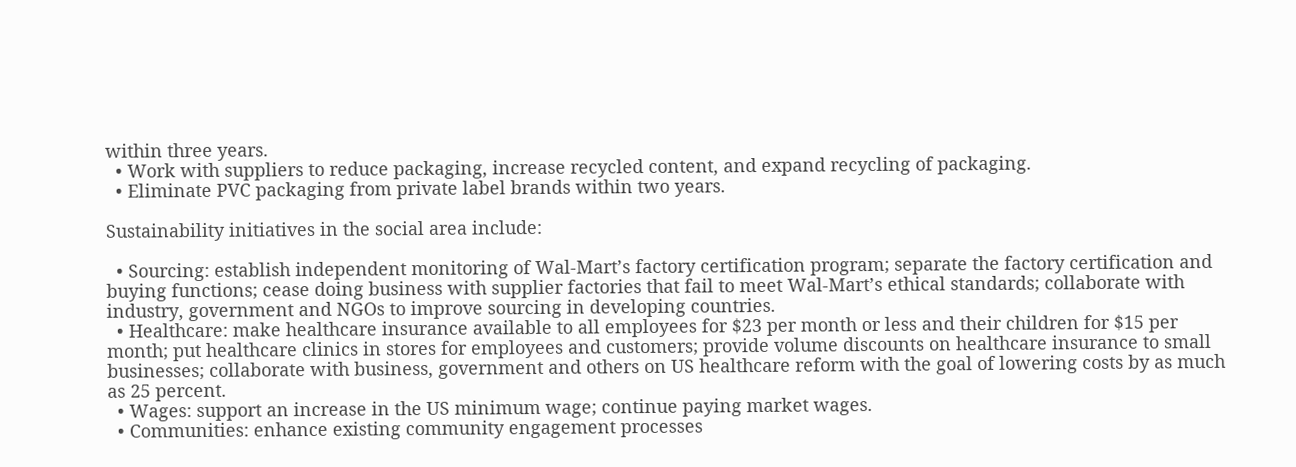within three years.
  • Work with suppliers to reduce packaging, increase recycled content, and expand recycling of packaging.
  • Eliminate PVC packaging from private label brands within two years.

Sustainability initiatives in the social area include:

  • Sourcing: establish independent monitoring of Wal-Mart’s factory certification program; separate the factory certification and buying functions; cease doing business with supplier factories that fail to meet Wal-Mart’s ethical standards; collaborate with industry, government and NGOs to improve sourcing in developing countries.
  • Healthcare: make healthcare insurance available to all employees for $23 per month or less and their children for $15 per month; put healthcare clinics in stores for employees and customers; provide volume discounts on healthcare insurance to small businesses; collaborate with business, government and others on US healthcare reform with the goal of lowering costs by as much as 25 percent.
  • Wages: support an increase in the US minimum wage; continue paying market wages.
  • Communities: enhance existing community engagement processes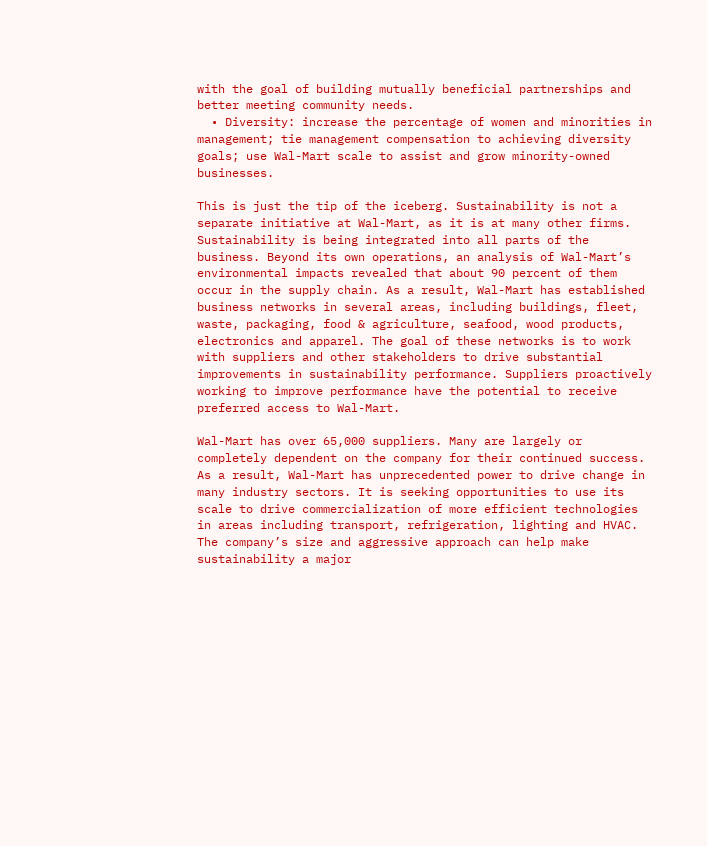with the goal of building mutually beneficial partnerships and better meeting community needs.
  • Diversity: increase the percentage of women and minorities in management; tie management compensation to achieving diversity goals; use Wal-Mart scale to assist and grow minority-owned businesses.

This is just the tip of the iceberg. Sustainability is not a separate initiative at Wal-Mart, as it is at many other firms. Sustainability is being integrated into all parts of the business. Beyond its own operations, an analysis of Wal-Mart’s environmental impacts revealed that about 90 percent of them occur in the supply chain. As a result, Wal-Mart has established business networks in several areas, including buildings, fleet, waste, packaging, food & agriculture, seafood, wood products, electronics and apparel. The goal of these networks is to work with suppliers and other stakeholders to drive substantial improvements in sustainability performance. Suppliers proactively working to improve performance have the potential to receive preferred access to Wal-Mart.

Wal-Mart has over 65,000 suppliers. Many are largely or completely dependent on the company for their continued success. As a result, Wal-Mart has unprecedented power to drive change in many industry sectors. It is seeking opportunities to use its scale to drive commercialization of more efficient technologies in areas including transport, refrigeration, lighting and HVAC. The company’s size and aggressive approach can help make sustainability a major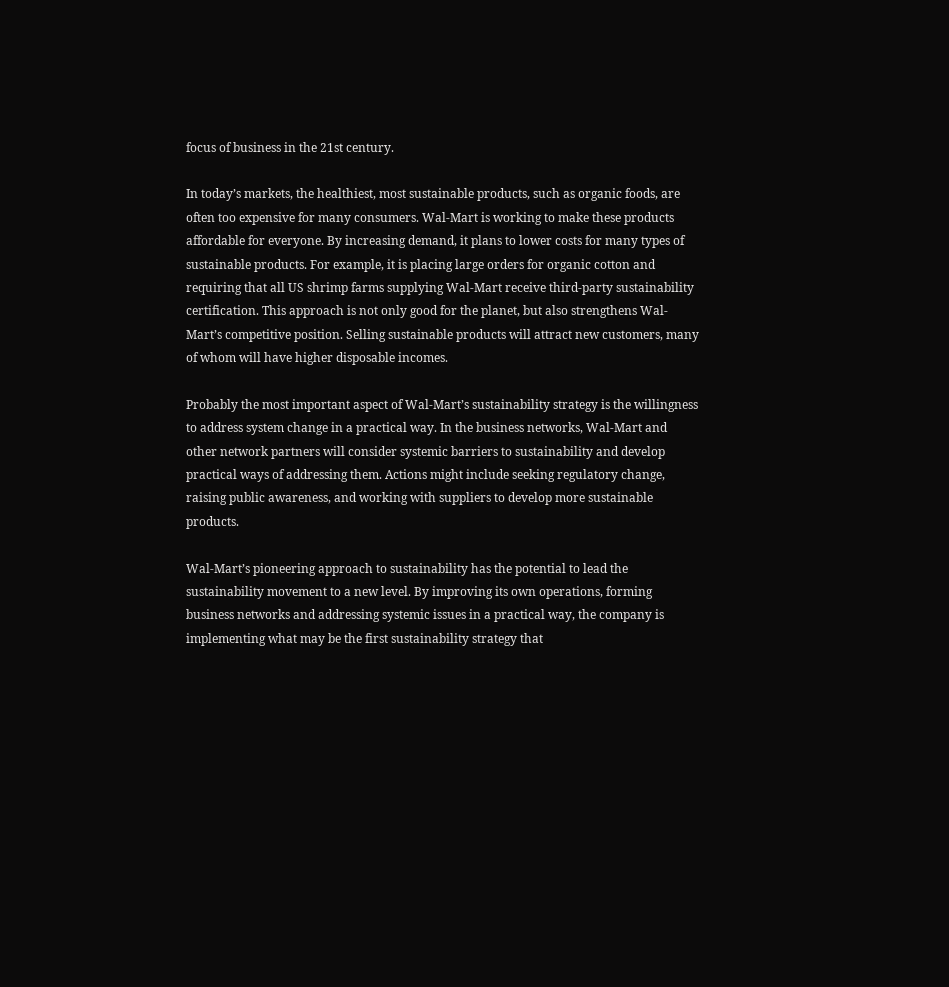focus of business in the 21st century.

In today’s markets, the healthiest, most sustainable products, such as organic foods, are often too expensive for many consumers. Wal-Mart is working to make these products affordable for everyone. By increasing demand, it plans to lower costs for many types of sustainable products. For example, it is placing large orders for organic cotton and requiring that all US shrimp farms supplying Wal-Mart receive third-party sustainability certification. This approach is not only good for the planet, but also strengthens Wal-Mart’s competitive position. Selling sustainable products will attract new customers, many of whom will have higher disposable incomes.

Probably the most important aspect of Wal-Mart’s sustainability strategy is the willingness to address system change in a practical way. In the business networks, Wal-Mart and other network partners will consider systemic barriers to sustainability and develop practical ways of addressing them. Actions might include seeking regulatory change, raising public awareness, and working with suppliers to develop more sustainable products.

Wal-Mart’s pioneering approach to sustainability has the potential to lead the sustainability movement to a new level. By improving its own operations, forming business networks and addressing systemic issues in a practical way, the company is implementing what may be the first sustainability strategy that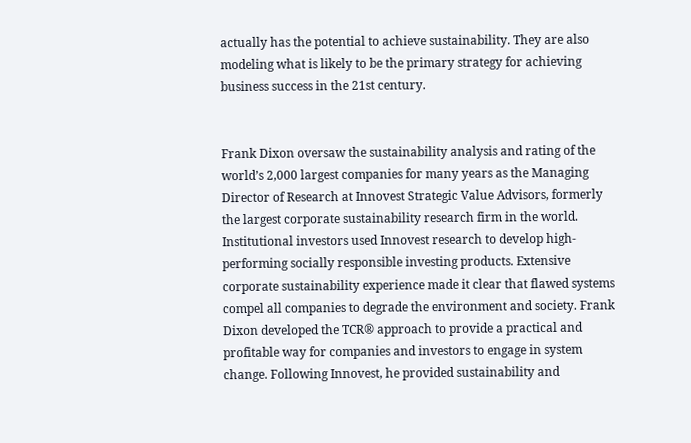actually has the potential to achieve sustainability. They are also modeling what is likely to be the primary strategy for achieving business success in the 21st century.


Frank Dixon oversaw the sustainability analysis and rating of the world’s 2,000 largest companies for many years as the Managing Director of Research at Innovest Strategic Value Advisors, formerly the largest corporate sustainability research firm in the world. Institutional investors used Innovest research to develop high-performing socially responsible investing products. Extensive corporate sustainability experience made it clear that flawed systems compel all companies to degrade the environment and society. Frank Dixon developed the TCR® approach to provide a practical and profitable way for companies and investors to engage in system change. Following Innovest, he provided sustainability and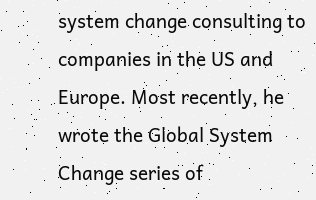system change consulting to companies in the US and Europe. Most recently, he wrote the Global System Change series of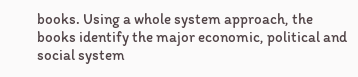books. Using a whole system approach, the books identify the major economic, political and social system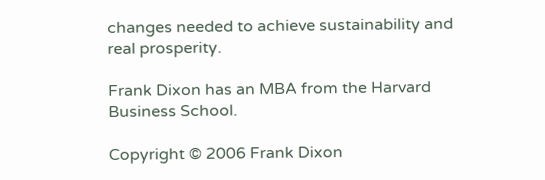changes needed to achieve sustainability and real prosperity.

Frank Dixon has an MBA from the Harvard Business School.

Copyright © 2006 Frank Dixon